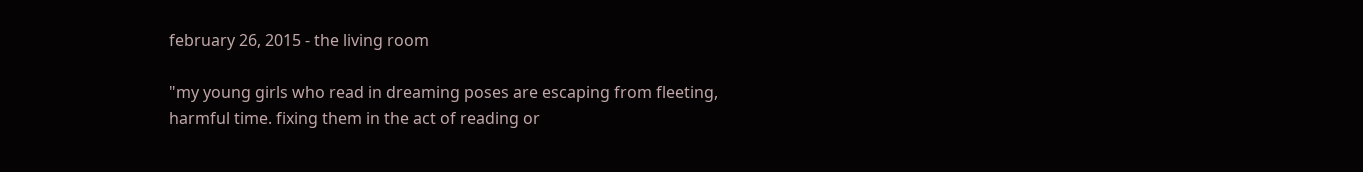february 26, 2015 - the living room

"my young girls who read in dreaming poses are escaping from fleeting, harmful time. fixing them in the act of reading or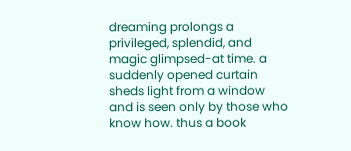dreaming prolongs a privileged, splendid, and magic glimpsed-at time. a suddenly opened curtain sheds light from a window and is seen only by those who know how. thus a book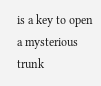is a key to open a mysterious trunk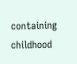containing childhood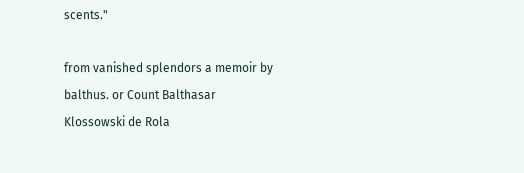scents."

from vanished splendors a memoir by balthus. or Count Balthasar Klossowski de Rola